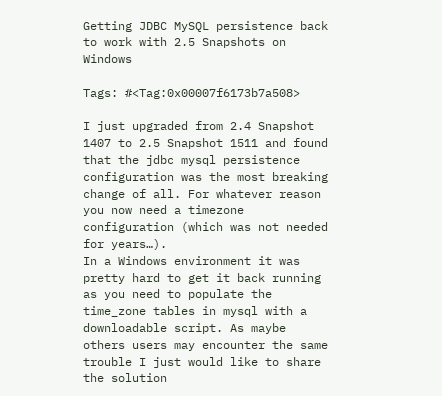Getting JDBC MySQL persistence back to work with 2.5 Snapshots on Windows

Tags: #<Tag:0x00007f6173b7a508>

I just upgraded from 2.4 Snapshot 1407 to 2.5 Snapshot 1511 and found that the jdbc mysql persistence configuration was the most breaking change of all. For whatever reason you now need a timezone configuration (which was not needed for years…).
In a Windows environment it was pretty hard to get it back running as you need to populate the time_zone tables in mysql with a downloadable script. As maybe others users may encounter the same trouble I just would like to share the solution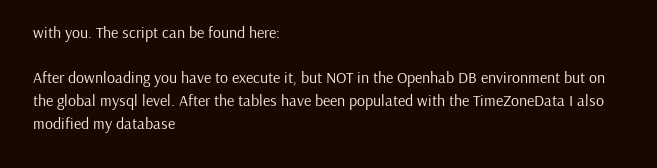with you. The script can be found here:

After downloading you have to execute it, but NOT in the Openhab DB environment but on the global mysql level. After the tables have been populated with the TimeZoneData I also modified my database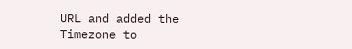URL and added the Timezone to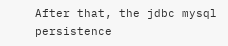After that, the jdbc mysql persistence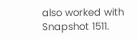also worked with Snapshot 1511.